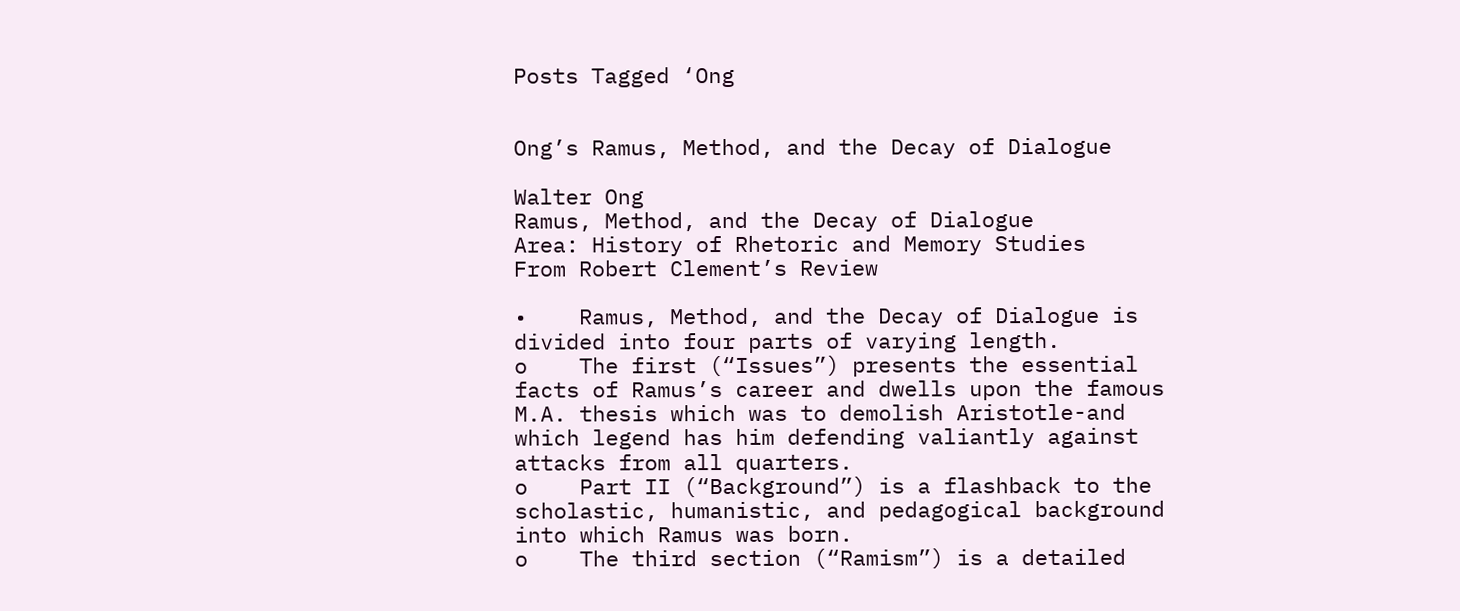Posts Tagged ‘Ong


Ong’s Ramus, Method, and the Decay of Dialogue

Walter Ong
Ramus, Method, and the Decay of Dialogue
Area: History of Rhetoric and Memory Studies
From Robert Clement’s Review

•    Ramus, Method, and the Decay of Dialogue is divided into four parts of varying length.
o    The first (“Issues”) presents the essential facts of Ramus’s career and dwells upon the famous M.A. thesis which was to demolish Aristotle-and which legend has him defending valiantly against attacks from all quarters.
o    Part II (“Background”) is a flashback to the scholastic, humanistic, and pedagogical background into which Ramus was born.
o    The third section (“Ramism”) is a detailed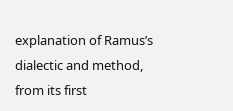explanation of Ramus’s dialectic and method, from its first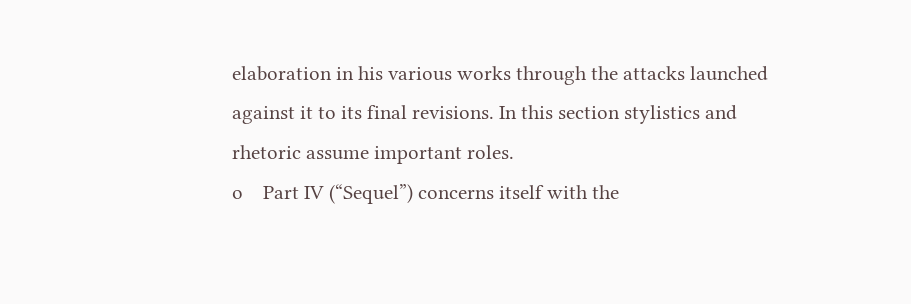elaboration in his various works through the attacks launched against it to its final revisions. In this section stylistics and rhetoric assume important roles.
o    Part IV (“Sequel”) concerns itself with the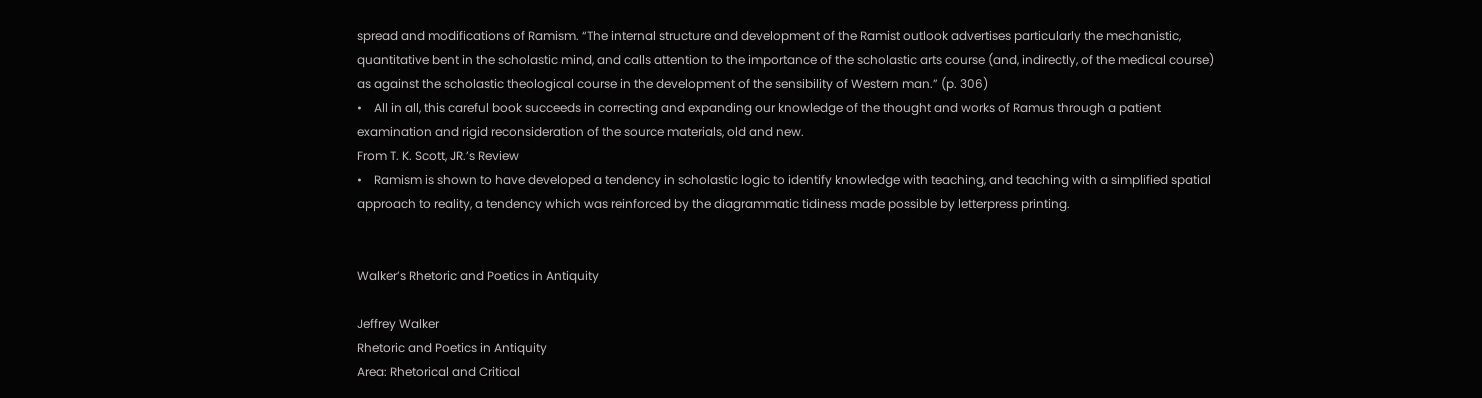spread and modifications of Ramism. “The internal structure and development of the Ramist outlook advertises particularly the mechanistic, quantitative bent in the scholastic mind, and calls attention to the importance of the scholastic arts course (and, indirectly, of the medical course) as against the scholastic theological course in the development of the sensibility of Western man.” (p. 306)
•    All in all, this careful book succeeds in correcting and expanding our knowledge of the thought and works of Ramus through a patient examination and rigid reconsideration of the source materials, old and new.
From T. K. Scott, JR.’s Review
•    Ramism is shown to have developed a tendency in scholastic logic to identify knowledge with teaching, and teaching with a simplified spatial approach to reality, a tendency which was reinforced by the diagrammatic tidiness made possible by letterpress printing.


Walker’s Rhetoric and Poetics in Antiquity

Jeffrey Walker
Rhetoric and Poetics in Antiquity
Area: Rhetorical and Critical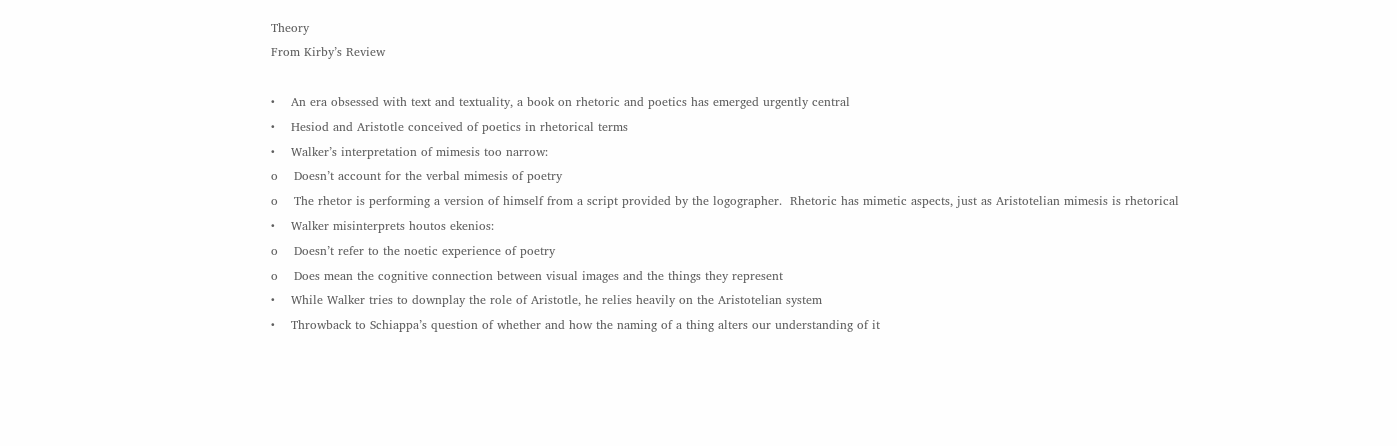Theory
From Kirby’s Review

•    An era obsessed with text and textuality, a book on rhetoric and poetics has emerged urgently central
•    Hesiod and Aristotle conceived of poetics in rhetorical terms
•    Walker’s interpretation of mimesis too narrow:
o    Doesn’t account for the verbal mimesis of poetry
o    The rhetor is performing a version of himself from a script provided by the logographer.  Rhetoric has mimetic aspects, just as Aristotelian mimesis is rhetorical
•    Walker misinterprets houtos ekenios:
o    Doesn’t refer to the noetic experience of poetry
o    Does mean the cognitive connection between visual images and the things they represent
•    While Walker tries to downplay the role of Aristotle, he relies heavily on the Aristotelian system
•    Throwback to Schiappa’s question of whether and how the naming of a thing alters our understanding of it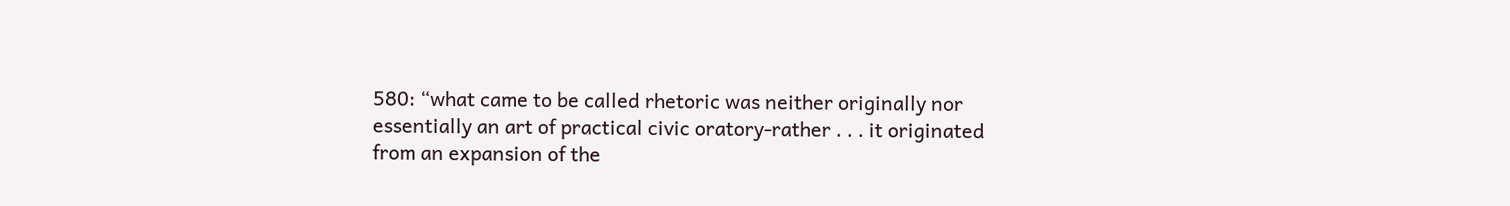580: “what came to be called rhetoric was neither originally nor essentially an art of practical civic oratory-rather . . . it originated from an expansion of the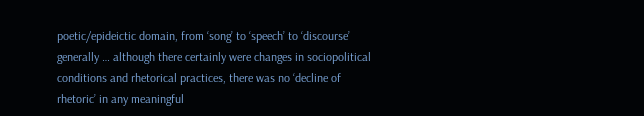poetic/epideictic domain, from ‘song’ to ‘speech’ to ‘discourse’ generally … although there certainly were changes in sociopolitical conditions and rhetorical practices, there was no ‘decline of rhetoric’ in any meaningful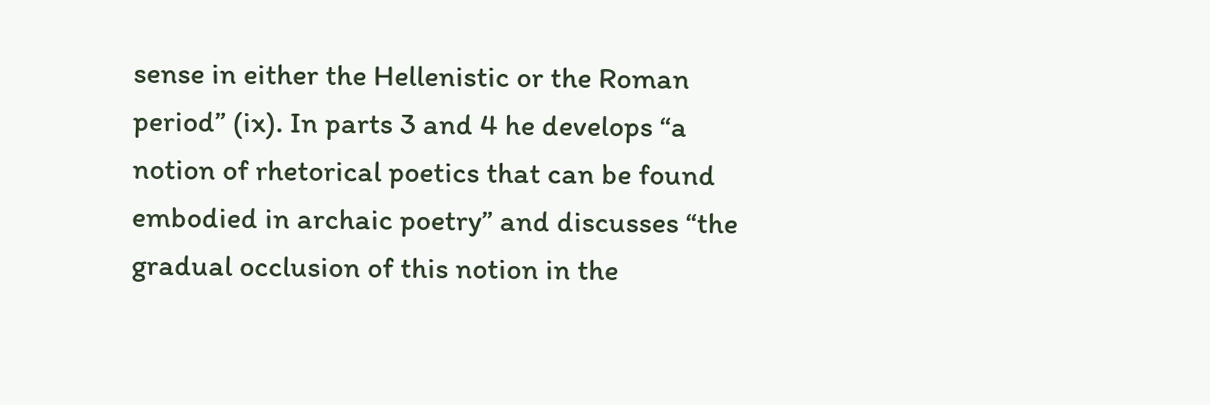sense in either the Hellenistic or the Roman period” (ix). In parts 3 and 4 he develops “a notion of rhetorical poetics that can be found embodied in archaic poetry” and discusses “the gradual occlusion of this notion in the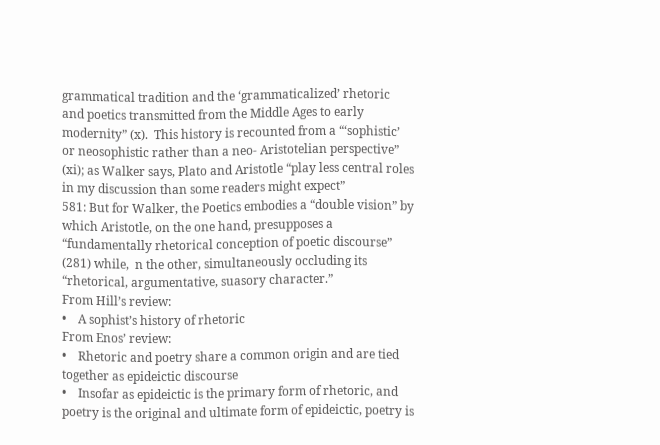grammatical tradition and the ‘grammaticalized’ rhetoric and poetics transmitted from the Middle Ages to early modernity” (x).  This history is recounted from a “‘sophistic’ or neosophistic rather than a neo- Aristotelian perspective” (xi); as Walker says, Plato and Aristotle “play less central roles in my discussion than some readers might expect”
581: But for Walker, the Poetics embodies a “double vision” by which Aristotle, on the one hand, presupposes a “fundamentally rhetorical conception of poetic discourse” (281) while,  n the other, simultaneously occluding its “rhetorical, argumentative, suasory character.”
From Hill’s review:
•    A sophist’s history of rhetoric
From Enos’ review:
•    Rhetoric and poetry share a common origin and are tied together as epideictic discourse
•    Insofar as epideictic is the primary form of rhetoric, and poetry is the original and ultimate form of epideictic, poetry is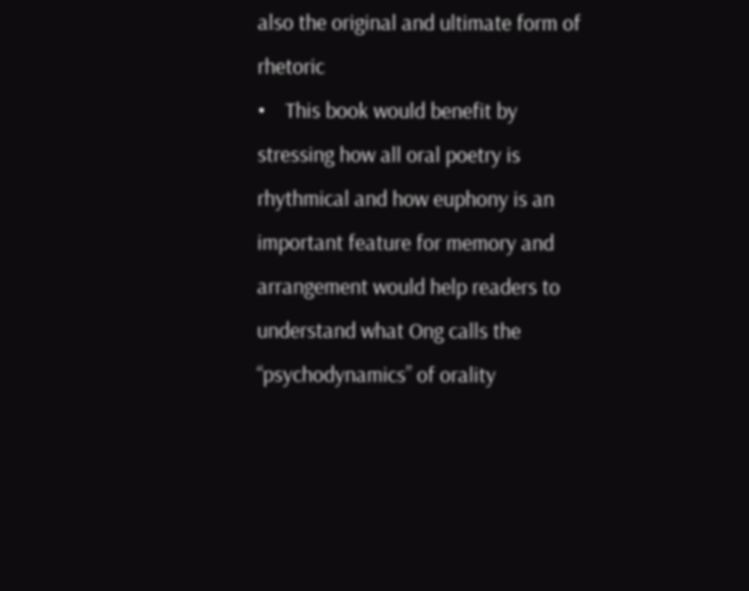also the original and ultimate form of rhetoric
•    This book would benefit by stressing how all oral poetry is rhythmical and how euphony is an important feature for memory and arrangement would help readers to understand what Ong calls the “psychodynamics” of orality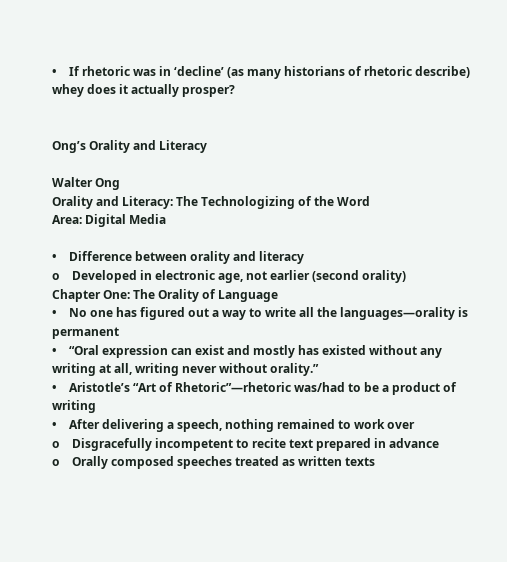•    If rhetoric was in ‘decline’ (as many historians of rhetoric describe) whey does it actually prosper?


Ong’s Orality and Literacy

Walter Ong
Orality and Literacy: The Technologizing of the Word
Area: Digital Media

•    Difference between orality and literacy
o    Developed in electronic age, not earlier (second orality)
Chapter One: The Orality of Language
•    No one has figured out a way to write all the languages—orality is permanent
•    “Oral expression can exist and mostly has existed without any writing at all, writing never without orality.”
•    Aristotle’s “Art of Rhetoric”—rhetoric was/had to be a product of writing
•    After delivering a speech, nothing remained to work over
o    Disgracefully incompetent to recite text prepared in advance
o    Orally composed speeches treated as written texts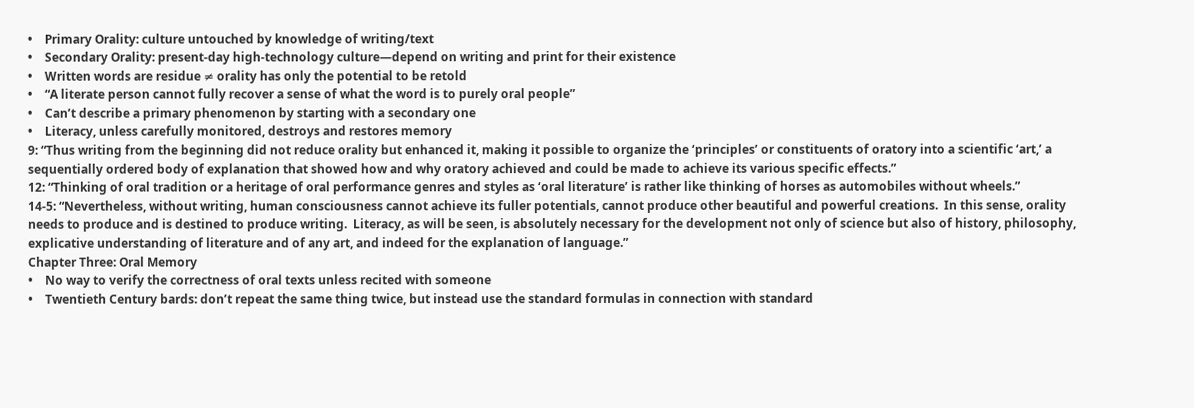•    Primary Orality: culture untouched by knowledge of writing/text
•    Secondary Orality: present-day high-technology culture—depend on writing and print for their existence
•    Written words are residue ≠ orality has only the potential to be retold
•    “A literate person cannot fully recover a sense of what the word is to purely oral people”
•    Can’t describe a primary phenomenon by starting with a secondary one
•    Literacy, unless carefully monitored, destroys and restores memory
9: “Thus writing from the beginning did not reduce orality but enhanced it, making it possible to organize the ‘principles’ or constituents of oratory into a scientific ‘art,’ a sequentially ordered body of explanation that showed how and why oratory achieved and could be made to achieve its various specific effects.”
12: “Thinking of oral tradition or a heritage of oral performance genres and styles as ‘oral literature’ is rather like thinking of horses as automobiles without wheels.”
14-5: “Nevertheless, without writing, human consciousness cannot achieve its fuller potentials, cannot produce other beautiful and powerful creations.  In this sense, orality needs to produce and is destined to produce writing.  Literacy, as will be seen, is absolutely necessary for the development not only of science but also of history, philosophy, explicative understanding of literature and of any art, and indeed for the explanation of language.”
Chapter Three: Oral Memory
•    No way to verify the correctness of oral texts unless recited with someone
•    Twentieth Century bards: don’t repeat the same thing twice, but instead use the standard formulas in connection with standard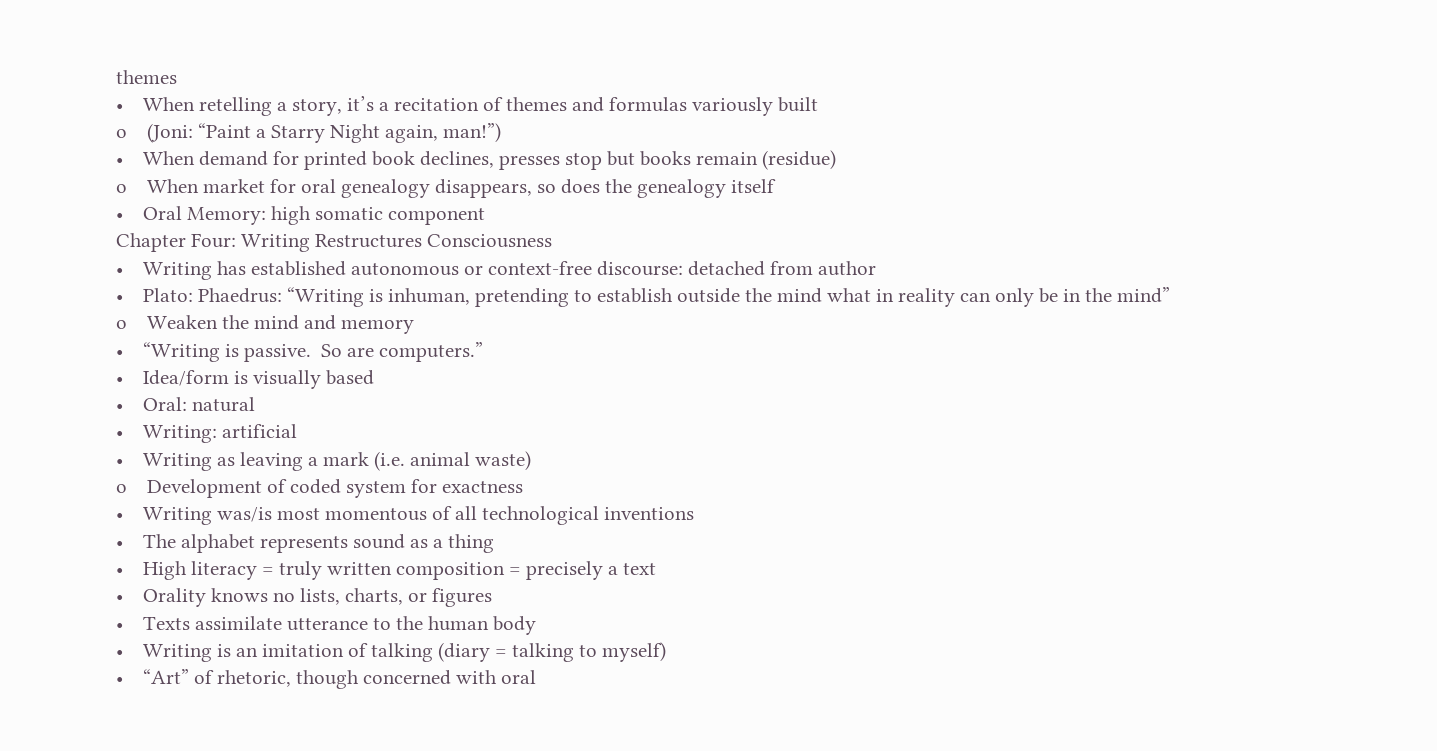themes
•    When retelling a story, it’s a recitation of themes and formulas variously built
o    (Joni: “Paint a Starry Night again, man!”)
•    When demand for printed book declines, presses stop but books remain (residue)
o    When market for oral genealogy disappears, so does the genealogy itself
•    Oral Memory: high somatic component
Chapter Four: Writing Restructures Consciousness
•    Writing has established autonomous or context-free discourse: detached from author
•    Plato: Phaedrus: “Writing is inhuman, pretending to establish outside the mind what in reality can only be in the mind”
o    Weaken the mind and memory
•    “Writing is passive.  So are computers.”
•    Idea/form is visually based
•    Oral: natural
•    Writing: artificial
•    Writing as leaving a mark (i.e. animal waste)
o    Development of coded system for exactness
•    Writing was/is most momentous of all technological inventions
•    The alphabet represents sound as a thing
•    High literacy = truly written composition = precisely a text
•    Orality knows no lists, charts, or figures
•    Texts assimilate utterance to the human body
•    Writing is an imitation of talking (diary = talking to myself)
•    “Art” of rhetoric, though concerned with oral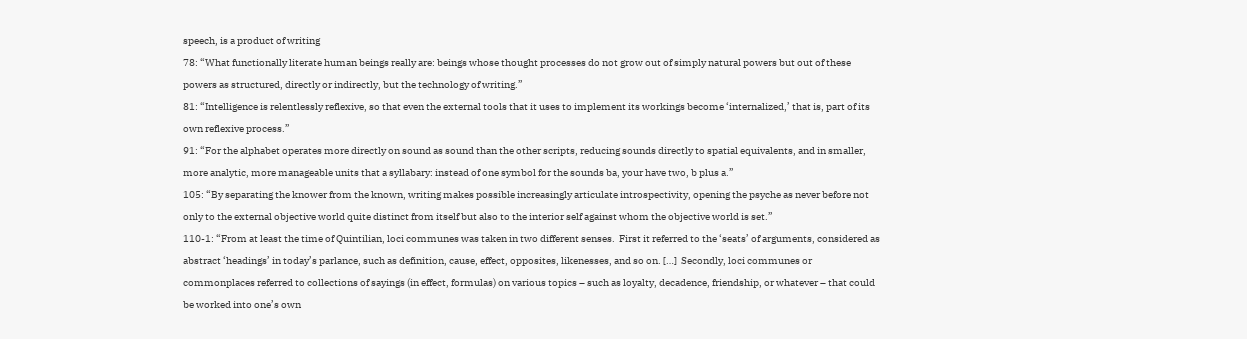speech, is a product of writing
78: “What functionally literate human beings really are: beings whose thought processes do not grow out of simply natural powers but out of these powers as structured, directly or indirectly, but the technology of writing.”
81: “Intelligence is relentlessly reflexive, so that even the external tools that it uses to implement its workings become ‘internalized,’ that is, part of its own reflexive process.”
91: “For the alphabet operates more directly on sound as sound than the other scripts, reducing sounds directly to spatial equivalents, and in smaller, more analytic, more manageable units that a syllabary: instead of one symbol for the sounds ba, your have two, b plus a.”
105: “By separating the knower from the known, writing makes possible increasingly articulate introspectivity, opening the psyche as never before not only to the external objective world quite distinct from itself but also to the interior self against whom the objective world is set.”
110-1: “From at least the time of Quintilian, loci communes was taken in two different senses.  First it referred to the ‘seats’ of arguments, considered as abstract ‘headings’ in today’s parlance, such as definition, cause, effect, opposites, likenesses, and so on. […]  Secondly, loci communes or commonplaces referred to collections of sayings (in effect, formulas) on various topics – such as loyalty, decadence, friendship, or whatever – that could be worked into one’s own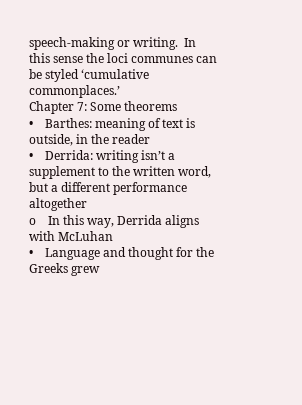speech-making or writing.  In this sense the loci communes can be styled ‘cumulative commonplaces.’
Chapter 7: Some theorems
•    Barthes: meaning of text is outside, in the reader
•    Derrida: writing isn’t a supplement to the written word, but a different performance altogether
o    In this way, Derrida aligns with McLuhan
•    Language and thought for the Greeks grew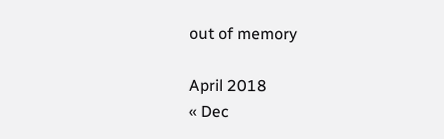out of memory

April 2018
« Dec